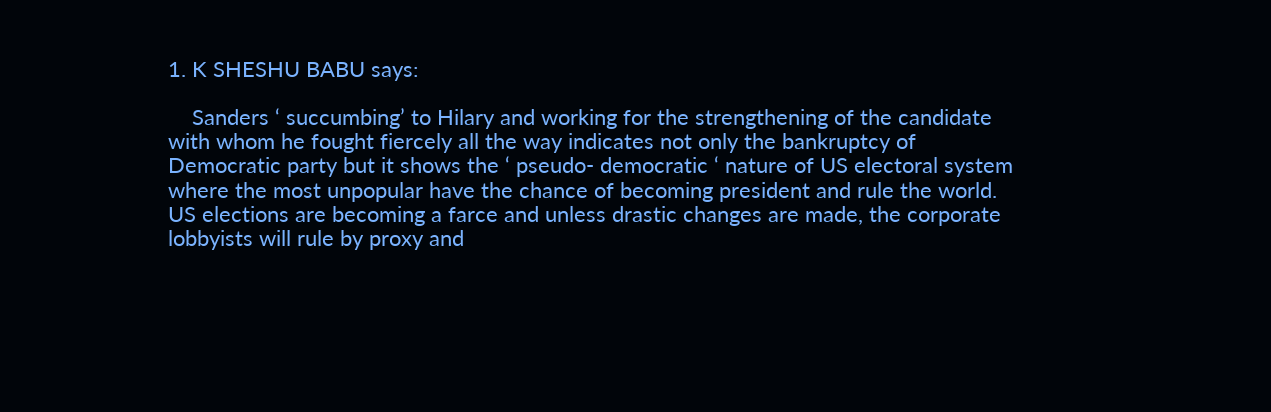1. K SHESHU BABU says:

    Sanders ‘ succumbing’ to Hilary and working for the strengthening of the candidate with whom he fought fiercely all the way indicates not only the bankruptcy of Democratic party but it shows the ‘ pseudo- democratic ‘ nature of US electoral system where the most unpopular have the chance of becoming president and rule the world. US elections are becoming a farce and unless drastic changes are made, the corporate lobbyists will rule by proxy and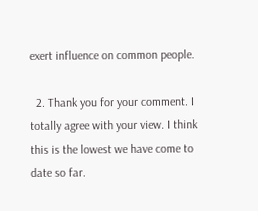exert influence on common people.

  2. Thank you for your comment. I totally agree with your view. I think this is the lowest we have come to date so far.